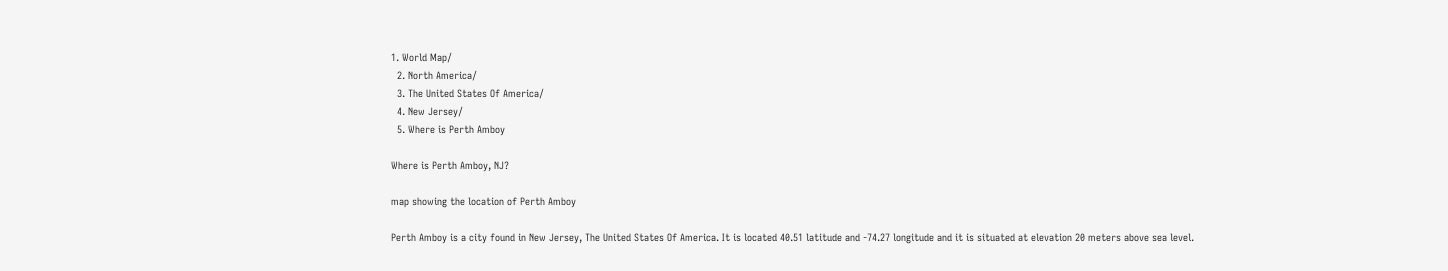1. World Map/
  2. North America/
  3. The United States Of America/
  4. New Jersey/
  5. Where is Perth Amboy

Where is Perth Amboy, NJ?

map showing the location of Perth Amboy

Perth Amboy is a city found in New Jersey, The United States Of America. It is located 40.51 latitude and -74.27 longitude and it is situated at elevation 20 meters above sea level.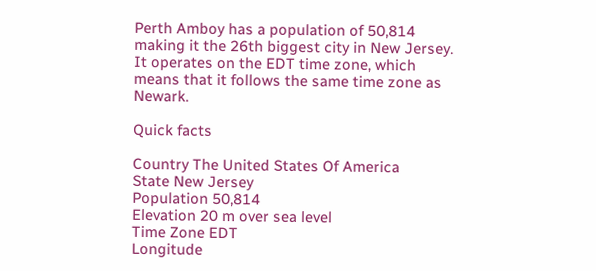Perth Amboy has a population of 50,814 making it the 26th biggest city in New Jersey. It operates on the EDT time zone, which means that it follows the same time zone as Newark.

Quick facts

Country The United States Of America
State New Jersey
Population 50,814
Elevation 20 m over sea level
Time Zone EDT
Longitude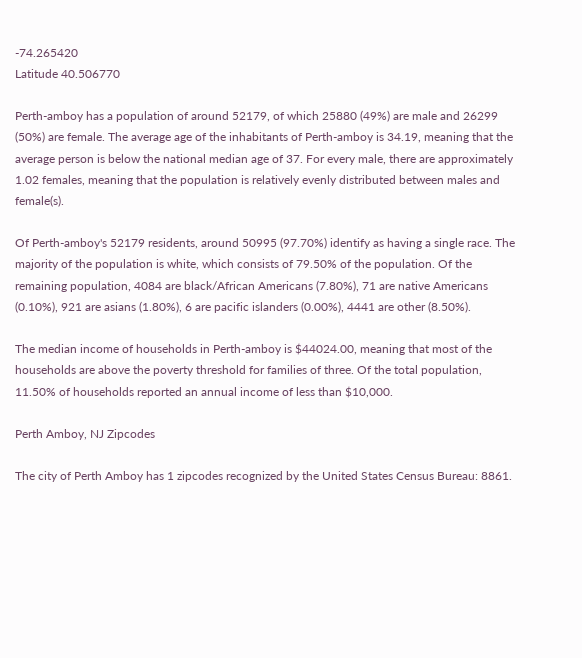-74.265420
Latitude 40.506770

Perth-amboy has a population of around 52179, of which 25880 (49%) are male and 26299 (50%) are female. The average age of the inhabitants of Perth-amboy is 34.19, meaning that the average person is below the national median age of 37. For every male, there are approximately 1.02 females, meaning that the population is relatively evenly distributed between males and female(s).

Of Perth-amboy's 52179 residents, around 50995 (97.70%) identify as having a single race. The majority of the population is white, which consists of 79.50% of the population. Of the remaining population, 4084 are black/African Americans (7.80%), 71 are native Americans (0.10%), 921 are asians (1.80%), 6 are pacific islanders (0.00%), 4441 are other (8.50%).

The median income of households in Perth-amboy is $44024.00, meaning that most of the households are above the poverty threshold for families of three. Of the total population, 11.50% of households reported an annual income of less than $10,000.

Perth Amboy, NJ Zipcodes

The city of Perth Amboy has 1 zipcodes recognized by the United States Census Bureau: 8861.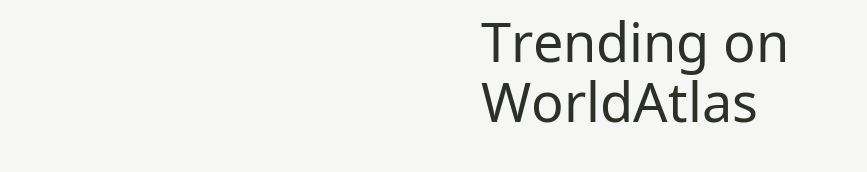Trending on WorldAtlas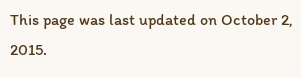This page was last updated on October 2, 2015.